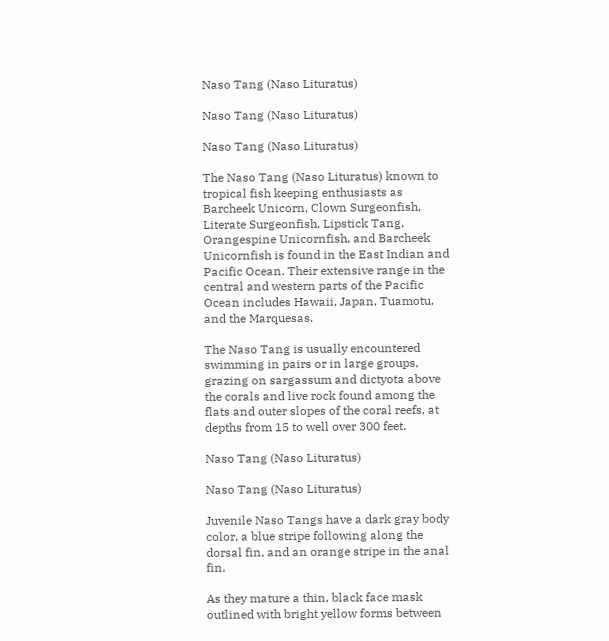Naso Tang (Naso Lituratus)

Naso Tang (Naso Lituratus)

Naso Tang (Naso Lituratus)

The Naso Tang (Naso Lituratus) known to tropical fish keeping enthusiasts as Barcheek Unicorn, Clown Surgeonfish, Literate Surgeonfish, Lipstick Tang, Orangespine Unicornfish, and Barcheek Unicornfish is found in the East Indian and Pacific Ocean. Their extensive range in the central and western parts of the Pacific Ocean includes Hawaii, Japan, Tuamotu, and the Marquesas.

The Naso Tang is usually encountered swimming in pairs or in large groups, grazing on sargassum and dictyota above the corals and live rock found among the flats and outer slopes of the coral reefs, at depths from 15 to well over 300 feet.

Naso Tang (Naso Lituratus)

Naso Tang (Naso Lituratus)

Juvenile Naso Tangs have a dark gray body color, a blue stripe following along the dorsal fin, and an orange stripe in the anal fin.

As they mature a thin, black face mask outlined with bright yellow forms between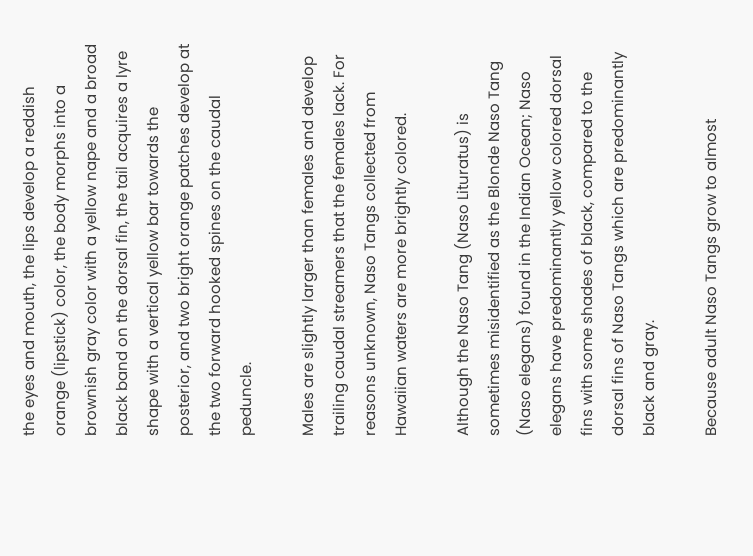the eyes and mouth, the lips develop a reddish orange (lipstick) color, the body morphs into a brownish gray color with a yellow nape and a broad black band on the dorsal fin, the tail acquires a lyre shape with a vertical yellow bar towards the posterior, and two bright orange patches develop at the two forward hooked spines on the caudal peduncle.

Males are slightly larger than females and develop trailing caudal streamers that the females lack. For reasons unknown, Naso Tangs collected from Hawaiian waters are more brightly colored.

Although the Naso Tang (Naso Lituratus) is sometimes misidentified as the Blonde Naso Tang (Naso elegans) found in the Indian Ocean; Naso elegans have predominantly yellow colored dorsal fins with some shades of black, compared to the dorsal fins of Naso Tangs which are predominantly black and gray.

Because adult Naso Tangs grow to almost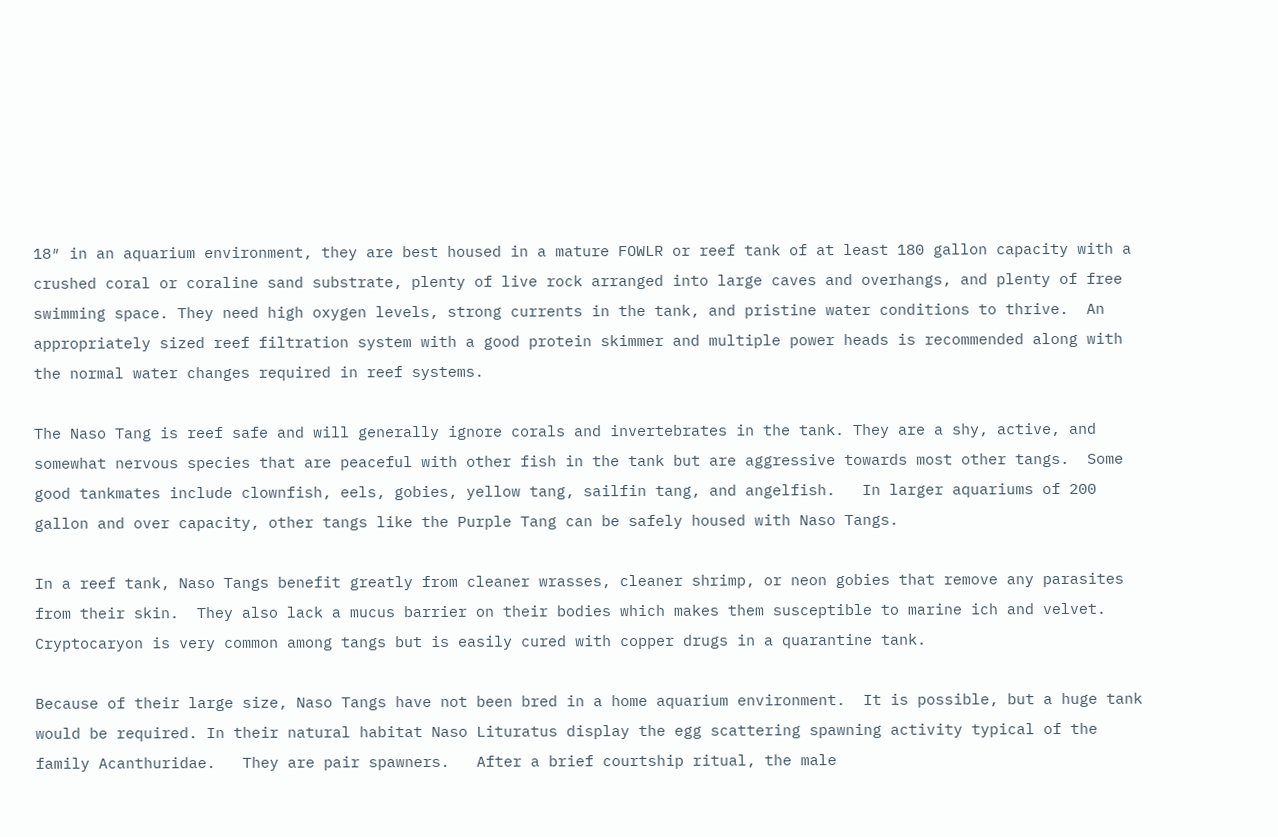18″ in an aquarium environment, they are best housed in a mature FOWLR or reef tank of at least 180 gallon capacity with a crushed coral or coraline sand substrate, plenty of live rock arranged into large caves and overhangs, and plenty of free swimming space. They need high oxygen levels, strong currents in the tank, and pristine water conditions to thrive.  An appropriately sized reef filtration system with a good protein skimmer and multiple power heads is recommended along with the normal water changes required in reef systems.

The Naso Tang is reef safe and will generally ignore corals and invertebrates in the tank. They are a shy, active, and somewhat nervous species that are peaceful with other fish in the tank but are aggressive towards most other tangs.  Some good tankmates include clownfish, eels, gobies, yellow tang, sailfin tang, and angelfish.   In larger aquariums of 200 gallon and over capacity, other tangs like the Purple Tang can be safely housed with Naso Tangs.

In a reef tank, Naso Tangs benefit greatly from cleaner wrasses, cleaner shrimp, or neon gobies that remove any parasites from their skin.  They also lack a mucus barrier on their bodies which makes them susceptible to marine ich and velvet.  Cryptocaryon is very common among tangs but is easily cured with copper drugs in a quarantine tank.

Because of their large size, Naso Tangs have not been bred in a home aquarium environment.  It is possible, but a huge tank would be required. In their natural habitat Naso Lituratus display the egg scattering spawning activity typical of the family Acanthuridae.   They are pair spawners.   After a brief courtship ritual, the male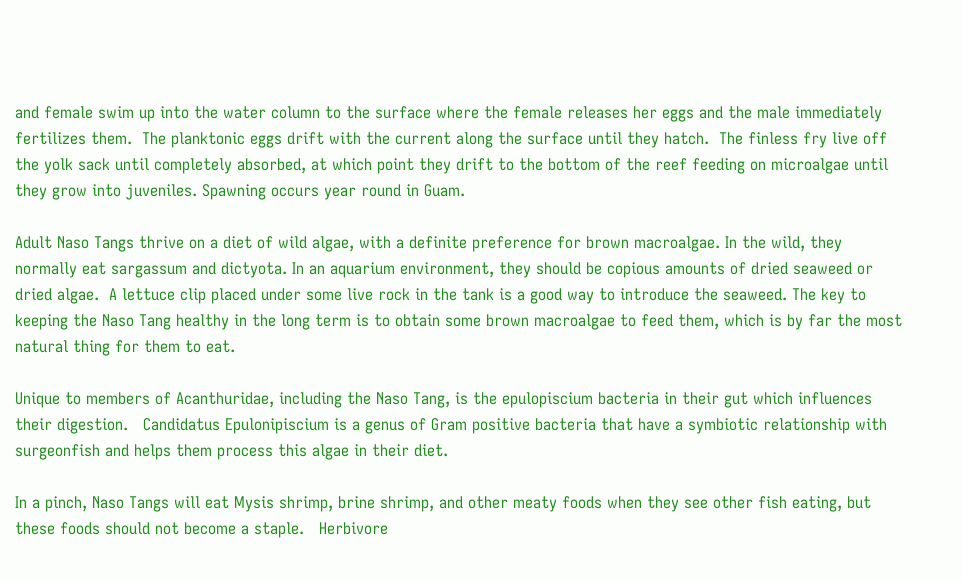and female swim up into the water column to the surface where the female releases her eggs and the male immediately fertilizes them.  The planktonic eggs drift with the current along the surface until they hatch.  The finless fry live off the yolk sack until completely absorbed, at which point they drift to the bottom of the reef feeding on microalgae until they grow into juveniles. Spawning occurs year round in Guam.

Adult Naso Tangs thrive on a diet of wild algae, with a definite preference for brown macroalgae. In the wild, they normally eat sargassum and dictyota. In an aquarium environment, they should be copious amounts of dried seaweed or dried algae.  A lettuce clip placed under some live rock in the tank is a good way to introduce the seaweed. The key to keeping the Naso Tang healthy in the long term is to obtain some brown macroalgae to feed them, which is by far the most natural thing for them to eat.

Unique to members of Acanthuridae, including the Naso Tang, is the epulopiscium bacteria in their gut which influences their digestion.   Candidatus Epulonipiscium is a genus of Gram positive bacteria that have a symbiotic relationship with surgeonfish and helps them process this algae in their diet.

In a pinch, Naso Tangs will eat Mysis shrimp, brine shrimp, and other meaty foods when they see other fish eating, but these foods should not become a staple.   Herbivore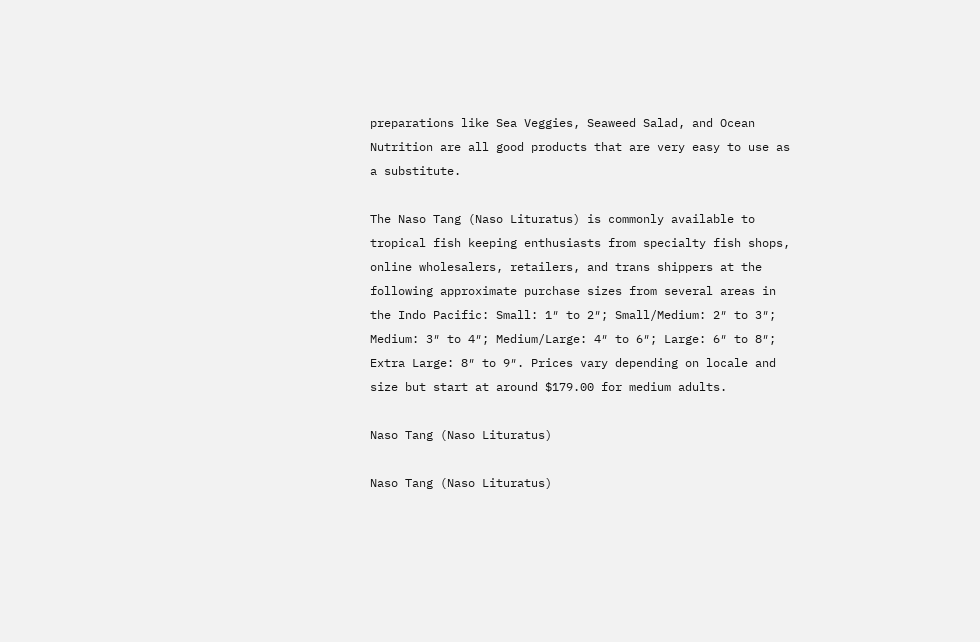preparations like Sea Veggies, Seaweed Salad, and Ocean Nutrition are all good products that are very easy to use as a substitute.

The Naso Tang (Naso Lituratus) is commonly available to tropical fish keeping enthusiasts from specialty fish shops, online wholesalers, retailers, and trans shippers at the following approximate purchase sizes from several areas in the Indo Pacific: Small: 1″ to 2″; Small/Medium: 2″ to 3″; Medium: 3″ to 4″; Medium/Large: 4″ to 6″; Large: 6″ to 8″; Extra Large: 8″ to 9″. Prices vary depending on locale and size but start at around $179.00 for medium adults.

Naso Tang (Naso Lituratus)

Naso Tang (Naso Lituratus)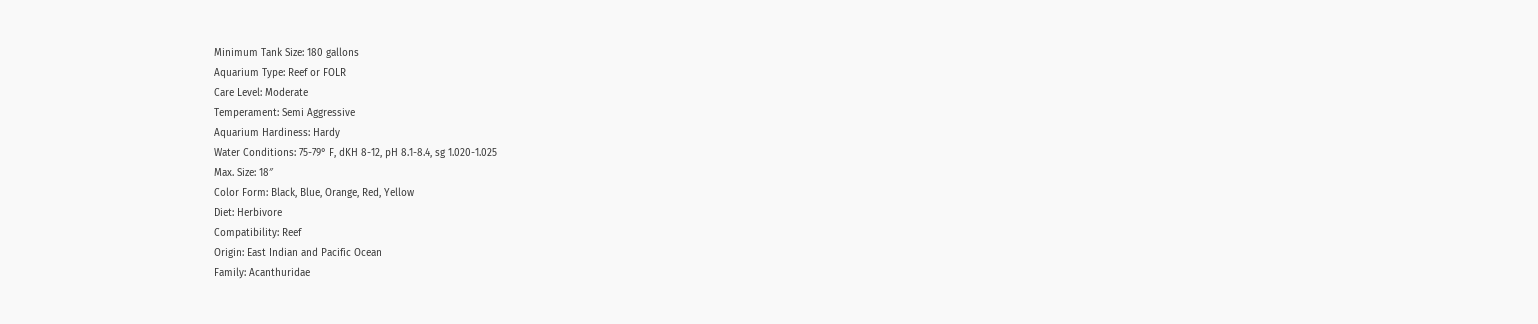Minimum Tank Size: 180 gallons
Aquarium Type: Reef or FOLR
Care Level: Moderate
Temperament: Semi Aggressive
Aquarium Hardiness: Hardy
Water Conditions: 75-79° F, dKH 8-12, pH 8.1-8.4, sg 1.020-1.025
Max. Size: 18″
Color Form: Black, Blue, Orange, Red, Yellow
Diet: Herbivore
Compatibility: Reef
Origin: East Indian and Pacific Ocean
Family: Acanthuridae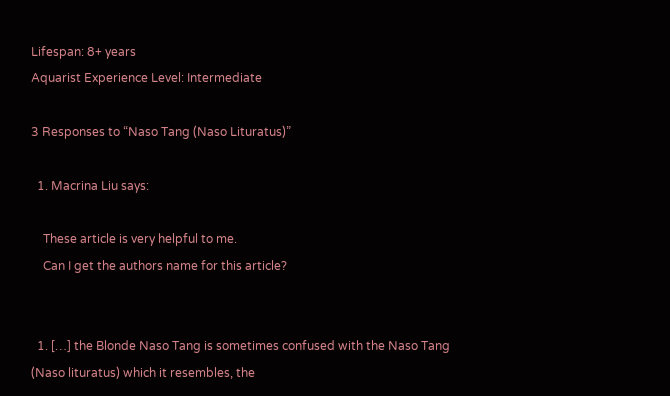Lifespan: 8+ years
Aquarist Experience Level: Intermediate

3 Responses to “Naso Tang (Naso Lituratus)”

  1. Macrina Liu says:

    These article is very helpful to me.
    Can I get the authors name for this article?


  1. […] the Blonde Naso Tang is sometimes confused with the Naso Tang (Naso lituratus) which it resembles, the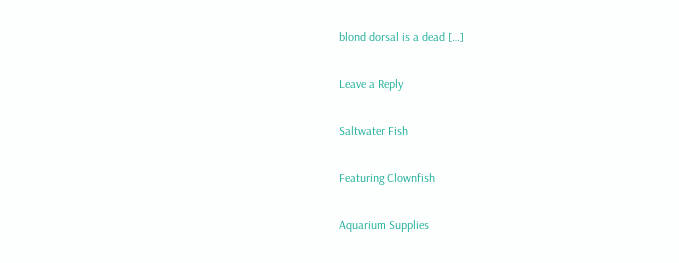blond dorsal is a dead […]

Leave a Reply

Saltwater Fish

Featuring Clownfish

Aquarium Supplies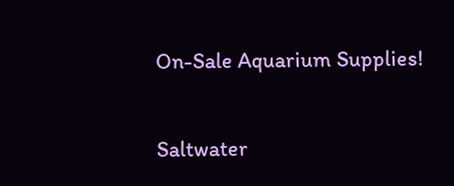On-Sale Aquarium Supplies!

Saltwater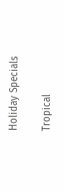Holiday Specials

Tropical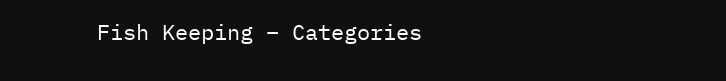Fish Keeping – Categories